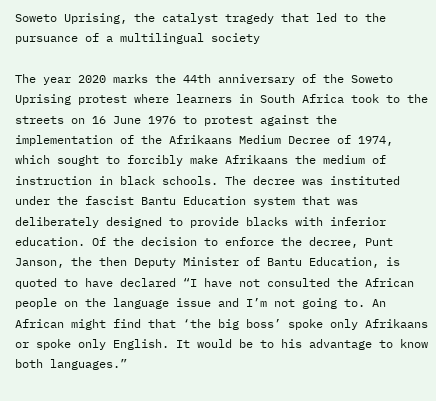Soweto Uprising, the catalyst tragedy that led to the pursuance of a multilingual society

The year 2020 marks the 44th anniversary of the Soweto Uprising protest where learners in South Africa took to the streets on 16 June 1976 to protest against the implementation of the Afrikaans Medium Decree of 1974, which sought to forcibly make Afrikaans the medium of instruction in black schools. The decree was instituted under the fascist Bantu Education system that was deliberately designed to provide blacks with inferior education. Of the decision to enforce the decree, Punt Janson, the then Deputy Minister of Bantu Education, is quoted to have declared “I have not consulted the African people on the language issue and I’m not going to. An African might find that ‘the big boss’ spoke only Afrikaans or spoke only English. It would be to his advantage to know both languages.”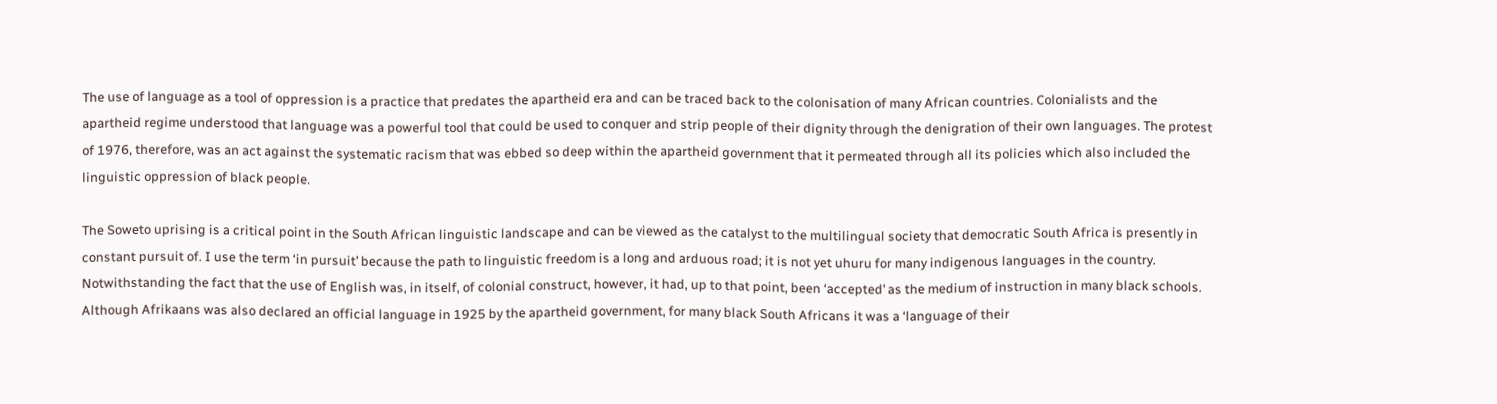The use of language as a tool of oppression is a practice that predates the apartheid era and can be traced back to the colonisation of many African countries. Colonialists and the apartheid regime understood that language was a powerful tool that could be used to conquer and strip people of their dignity through the denigration of their own languages. The protest of 1976, therefore, was an act against the systematic racism that was ebbed so deep within the apartheid government that it permeated through all its policies which also included the linguistic oppression of black people.

The Soweto uprising is a critical point in the South African linguistic landscape and can be viewed as the catalyst to the multilingual society that democratic South Africa is presently in constant pursuit of. I use the term ‘in pursuit’ because the path to linguistic freedom is a long and arduous road; it is not yet uhuru for many indigenous languages in the country. Notwithstanding the fact that the use of English was, in itself, of colonial construct, however, it had, up to that point, been ‘accepted’ as the medium of instruction in many black schools. Although Afrikaans was also declared an official language in 1925 by the apartheid government, for many black South Africans it was a ‘language of their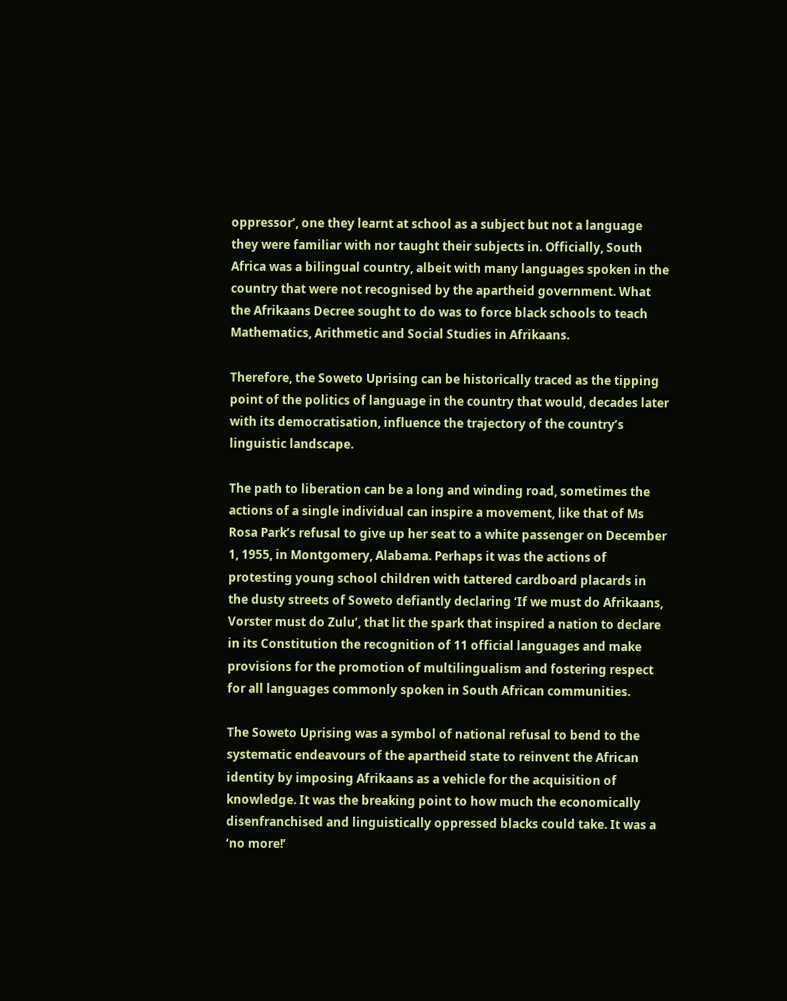oppressor’, one they learnt at school as a subject but not a language they were familiar with nor taught their subjects in. Officially, South Africa was a bilingual country, albeit with many languages spoken in the country that were not recognised by the apartheid government. What the Afrikaans Decree sought to do was to force black schools to teach Mathematics, Arithmetic and Social Studies in Afrikaans.

Therefore, the Soweto Uprising can be historically traced as the tipping point of the politics of language in the country that would, decades later with its democratisation, influence the trajectory of the country’s linguistic landscape.

The path to liberation can be a long and winding road, sometimes the actions of a single individual can inspire a movement, like that of Ms Rosa Park’s refusal to give up her seat to a white passenger on December 1, 1955, in Montgomery, Alabama. Perhaps it was the actions of protesting young school children with tattered cardboard placards in the dusty streets of Soweto defiantly declaring ‘If we must do Afrikaans, Vorster must do Zulu’, that lit the spark that inspired a nation to declare in its Constitution the recognition of 11 official languages and make provisions for the promotion of multilingualism and fostering respect for all languages commonly spoken in South African communities.

The Soweto Uprising was a symbol of national refusal to bend to the systematic endeavours of the apartheid state to reinvent the African identity by imposing Afrikaans as a vehicle for the acquisition of knowledge. It was the breaking point to how much the economically disenfranchised and linguistically oppressed blacks could take. It was a ‘no more!’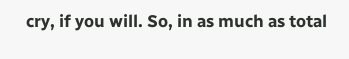cry, if you will. So, in as much as total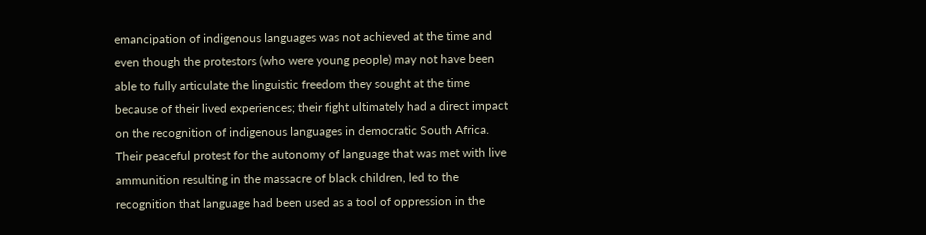emancipation of indigenous languages was not achieved at the time and even though the protestors (who were young people) may not have been able to fully articulate the linguistic freedom they sought at the time because of their lived experiences; their fight ultimately had a direct impact on the recognition of indigenous languages in democratic South Africa. Their peaceful protest for the autonomy of language that was met with live ammunition resulting in the massacre of black children, led to the recognition that language had been used as a tool of oppression in the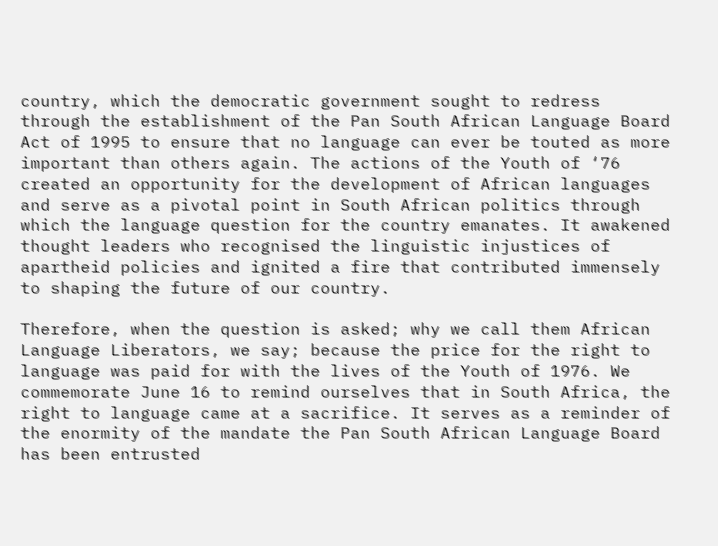country, which the democratic government sought to redress through the establishment of the Pan South African Language Board Act of 1995 to ensure that no language can ever be touted as more important than others again. The actions of the Youth of ‘76 created an opportunity for the development of African languages and serve as a pivotal point in South African politics through which the language question for the country emanates. It awakened thought leaders who recognised the linguistic injustices of apartheid policies and ignited a fire that contributed immensely to shaping the future of our country.

Therefore, when the question is asked; why we call them African Language Liberators, we say; because the price for the right to language was paid for with the lives of the Youth of 1976. We commemorate June 16 to remind ourselves that in South Africa, the right to language came at a sacrifice. It serves as a reminder of the enormity of the mandate the Pan South African Language Board has been entrusted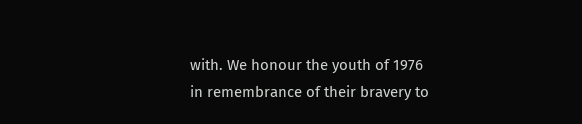with. We honour the youth of 1976 in remembrance of their bravery to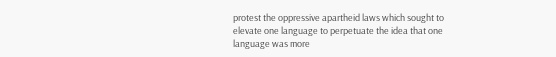protest the oppressive apartheid laws which sought to elevate one language to perpetuate the idea that one language was more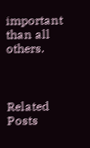important than all others.



Related Posts